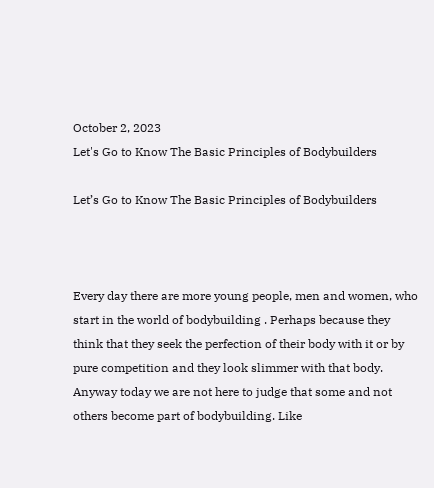October 2, 2023
Let's Go to Know The Basic Principles of Bodybuilders

Let’s Go to Know The Basic Principles of Bodybuilders



Every day there are more young people, men and women, who start in the world of bodybuilding . Perhaps because they think that they seek the perfection of their body with it or by pure competition and they look slimmer with that body. Anyway today we are not here to judge that some and not others become part of bodybuilding. Like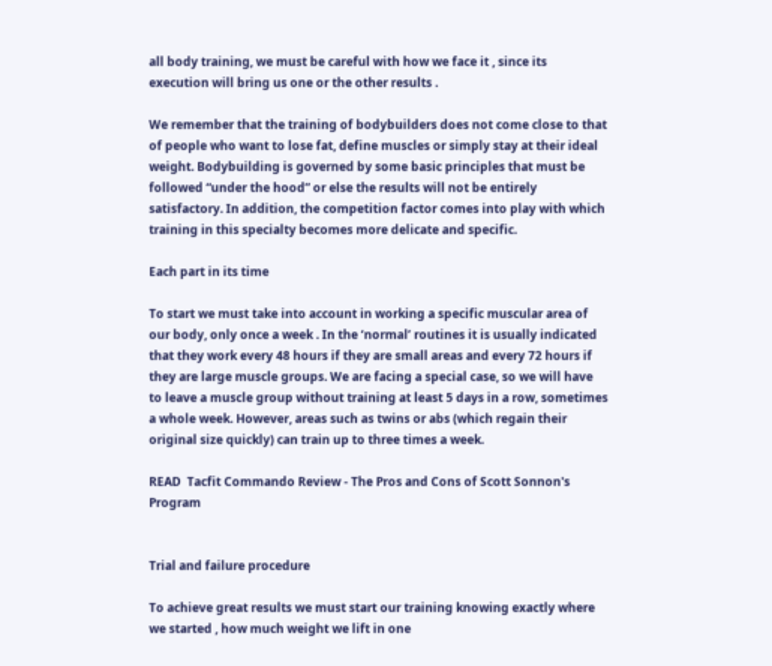all body training, we must be careful with how we face it , since its execution will bring us one or the other results .

We remember that the training of bodybuilders does not come close to that of people who want to lose fat, define muscles or simply stay at their ideal weight. Bodybuilding is governed by some basic principles that must be followed “under the hood” or else the results will not be entirely satisfactory. In addition, the competition factor comes into play with which training in this specialty becomes more delicate and specific.

Each part in its time

To start we must take into account in working a specific muscular area of our body, only once a week . In the ‘normal’ routines it is usually indicated that they work every 48 hours if they are small areas and every 72 hours if they are large muscle groups. We are facing a special case, so we will have to leave a muscle group without training at least 5 days in a row, sometimes a whole week. However, areas such as twins or abs (which regain their original size quickly) can train up to three times a week.

READ  Tacfit Commando Review - The Pros and Cons of Scott Sonnon's Program


Trial and failure procedure

To achieve great results we must start our training knowing exactly where we started , how much weight we lift in one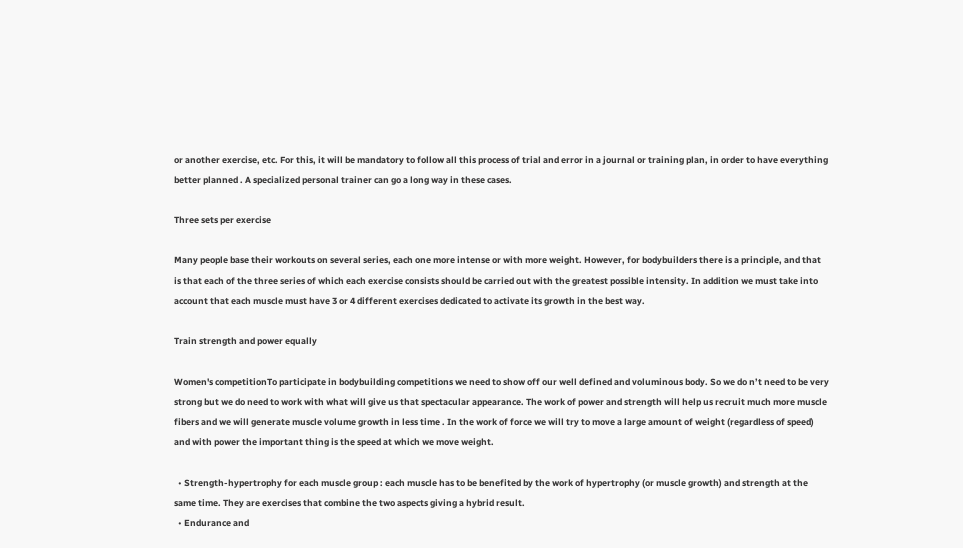or another exercise, etc. For this, it will be mandatory to follow all this process of trial and error in a journal or training plan, in order to have everything better planned . A specialized personal trainer can go a long way in these cases.

Three sets per exercise

Many people base their workouts on several series, each one more intense or with more weight. However, for bodybuilders there is a principle, and that is that each of the three series of which each exercise consists should be carried out with the greatest possible intensity. In addition we must take into account that each muscle must have 3 or 4 different exercises dedicated to activate its growth in the best way.

Train strength and power equally

Women's competitionTo participate in bodybuilding competitions we need to show off our well defined and voluminous body. So we do n’t need to be very strong but we do need to work with what will give us that spectacular appearance. The work of power and strength will help us recruit much more muscle fibers and we will generate muscle volume growth in less time . In the work of force we will try to move a large amount of weight (regardless of speed) and with power the important thing is the speed at which we move weight.

  • Strength-hypertrophy for each muscle group : each muscle has to be benefited by the work of hypertrophy (or muscle growth) and strength at the same time. They are exercises that combine the two aspects giving a hybrid result.
  • Endurance and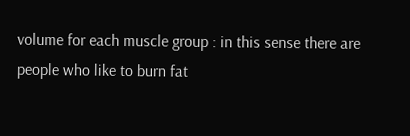volume for each muscle group : in this sense there are people who like to burn fat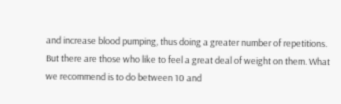and increase blood pumping, thus doing a greater number of repetitions. But there are those who like to feel a great deal of weight on them. What we recommend is to do between 10 and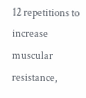12 repetitions to increase muscular resistance,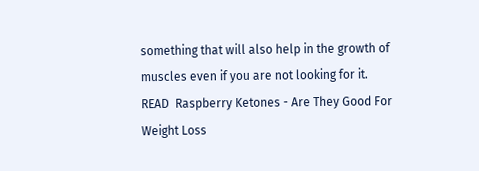something that will also help in the growth of muscles even if you are not looking for it.
READ  Raspberry Ketones - Are They Good For Weight Loss